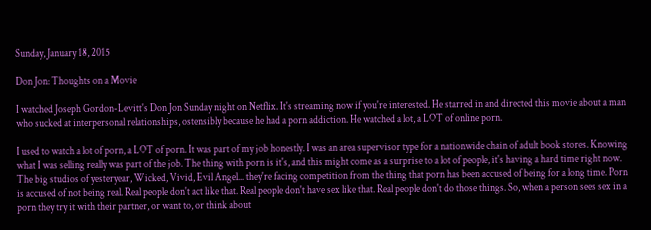Sunday, January 18, 2015

Don Jon: Thoughts on a Movie

I watched Joseph Gordon-Levitt's Don Jon Sunday night on Netflix. It's streaming now if you're interested. He starred in and directed this movie about a man who sucked at interpersonal relationships, ostensibly because he had a porn addiction. He watched a lot, a LOT of online porn.

I used to watch a lot of porn, a LOT of porn. It was part of my job honestly. I was an area supervisor type for a nationwide chain of adult book stores. Knowing what I was selling really was part of the job. The thing with porn is it's, and this might come as a surprise to a lot of people, it's having a hard time right now. The big studios of yesteryear, Wicked, Vivid, Evil Angel... they're facing competition from the thing that porn has been accused of being for a long time. Porn is accused of not being real. Real people don't act like that. Real people don't have sex like that. Real people don't do those things. So, when a person sees sex in a porn they try it with their partner, or want to, or think about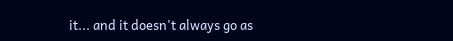it... and it doesn't always go as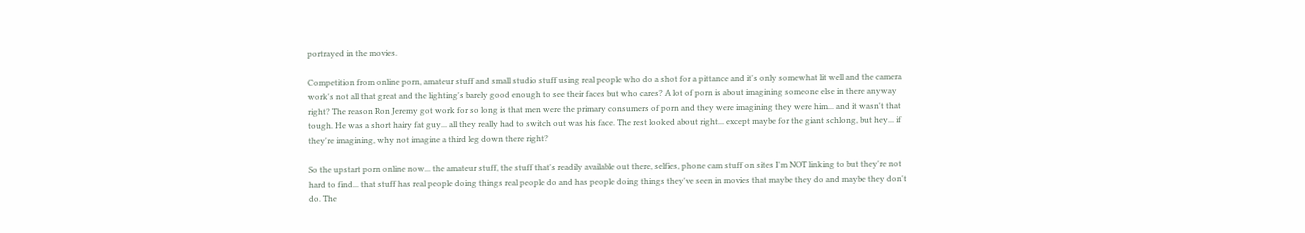portrayed in the movies.

Competition from online porn, amateur stuff and small studio stuff using real people who do a shot for a pittance and it's only somewhat lit well and the camera work's not all that great and the lighting's barely good enough to see their faces but who cares? A lot of porn is about imagining someone else in there anyway right? The reason Ron Jeremy got work for so long is that men were the primary consumers of porn and they were imagining they were him... and it wasn't that tough. He was a short hairy fat guy... all they really had to switch out was his face. The rest looked about right... except maybe for the giant schlong, but hey... if they're imagining, why not imagine a third leg down there right?

So the upstart porn online now... the amateur stuff, the stuff that's readily available out there, selfies, phone cam stuff on sites I'm NOT linking to but they're not hard to find... that stuff has real people doing things real people do and has people doing things they've seen in movies that maybe they do and maybe they don't do. The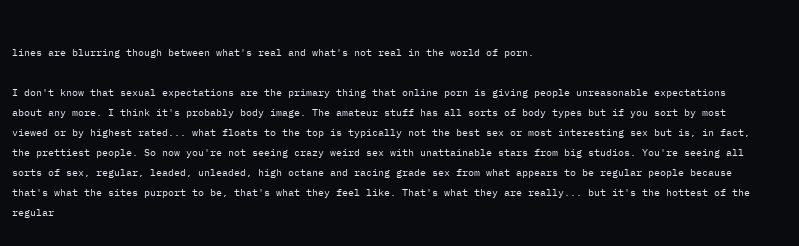lines are blurring though between what's real and what's not real in the world of porn.

I don't know that sexual expectations are the primary thing that online porn is giving people unreasonable expectations about any more. I think it's probably body image. The amateur stuff has all sorts of body types but if you sort by most viewed or by highest rated... what floats to the top is typically not the best sex or most interesting sex but is, in fact, the prettiest people. So now you're not seeing crazy weird sex with unattainable stars from big studios. You're seeing all sorts of sex, regular, leaded, unleaded, high octane and racing grade sex from what appears to be regular people because that's what the sites purport to be, that's what they feel like. That's what they are really... but it's the hottest of the regular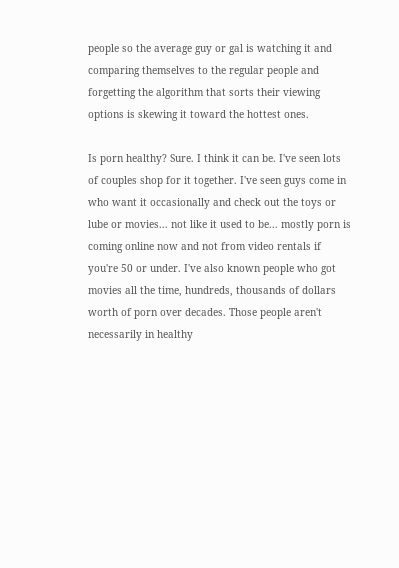people so the average guy or gal is watching it and comparing themselves to the regular people and forgetting the algorithm that sorts their viewing options is skewing it toward the hottest ones.

Is porn healthy? Sure. I think it can be. I've seen lots of couples shop for it together. I've seen guys come in who want it occasionally and check out the toys or lube or movies... not like it used to be... mostly porn is coming online now and not from video rentals if you're 50 or under. I've also known people who got movies all the time, hundreds, thousands of dollars worth of porn over decades. Those people aren't necessarily in healthy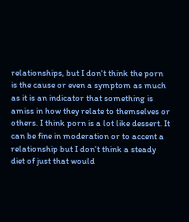relationships, but I don't think the porn is the cause or even a symptom as much as it is an indicator that something is amiss in how they relate to themselves or others. I think porn is a lot like dessert. It can be fine in moderation or to accent a relationship but I don't think a steady diet of just that would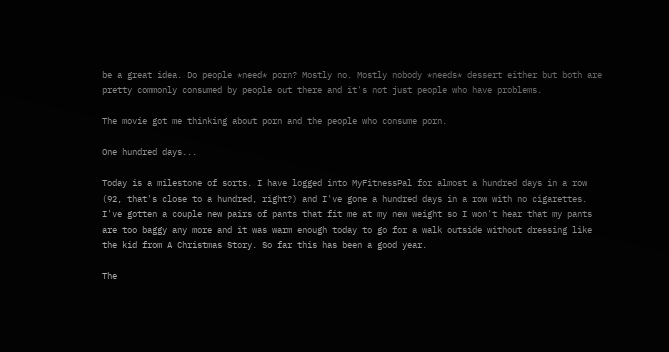be a great idea. Do people *need* porn? Mostly no. Mostly nobody *needs* dessert either but both are pretty commonly consumed by people out there and it's not just people who have problems.

The movie got me thinking about porn and the people who consume porn.

One hundred days...

Today is a milestone of sorts. I have logged into MyFitnessPal for almost a hundred days in a row (92, that's close to a hundred, right?) and I've gone a hundred days in a row with no cigarettes. I've gotten a couple new pairs of pants that fit me at my new weight so I won't hear that my pants are too baggy any more and it was warm enough today to go for a walk outside without dressing like the kid from A Christmas Story. So far this has been a good year.

The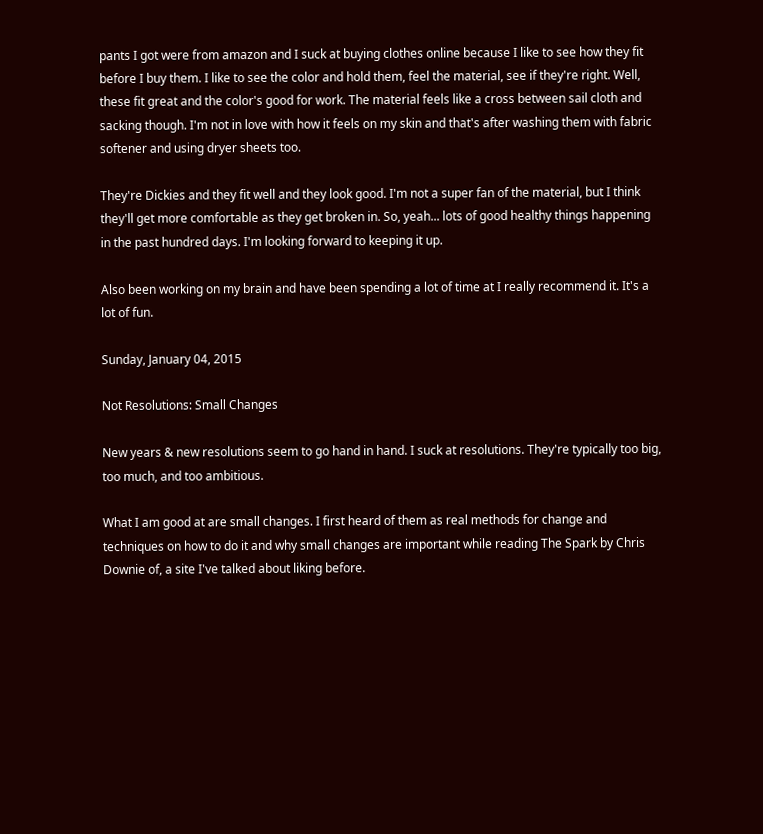pants I got were from amazon and I suck at buying clothes online because I like to see how they fit before I buy them. I like to see the color and hold them, feel the material, see if they're right. Well, these fit great and the color's good for work. The material feels like a cross between sail cloth and sacking though. I'm not in love with how it feels on my skin and that's after washing them with fabric softener and using dryer sheets too.

They're Dickies and they fit well and they look good. I'm not a super fan of the material, but I think they'll get more comfortable as they get broken in. So, yeah... lots of good healthy things happening in the past hundred days. I'm looking forward to keeping it up.

Also been working on my brain and have been spending a lot of time at I really recommend it. It's a lot of fun.

Sunday, January 04, 2015

Not Resolutions: Small Changes

New years & new resolutions seem to go hand in hand. I suck at resolutions. They're typically too big, too much, and too ambitious.

What I am good at are small changes. I first heard of them as real methods for change and techniques on how to do it and why small changes are important while reading The Spark by Chris Downie of, a site I've talked about liking before.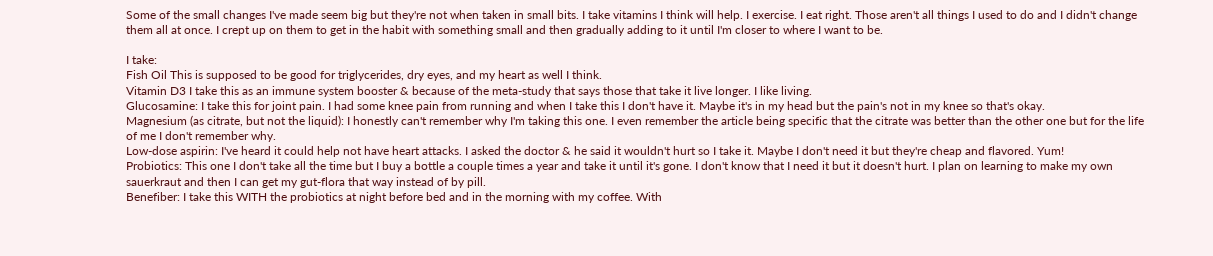Some of the small changes I've made seem big but they're not when taken in small bits. I take vitamins I think will help. I exercise. I eat right. Those aren't all things I used to do and I didn't change them all at once. I crept up on them to get in the habit with something small and then gradually adding to it until I'm closer to where I want to be.

I take:
Fish Oil This is supposed to be good for triglycerides, dry eyes, and my heart as well I think.
Vitamin D3 I take this as an immune system booster & because of the meta-study that says those that take it live longer. I like living.
Glucosamine: I take this for joint pain. I had some knee pain from running and when I take this I don't have it. Maybe it's in my head but the pain's not in my knee so that's okay.
Magnesium (as citrate, but not the liquid): I honestly can't remember why I'm taking this one. I even remember the article being specific that the citrate was better than the other one but for the life of me I don't remember why.
Low-dose aspirin: I've heard it could help not have heart attacks. I asked the doctor & he said it wouldn't hurt so I take it. Maybe I don't need it but they're cheap and flavored. Yum!
Probiotics: This one I don't take all the time but I buy a bottle a couple times a year and take it until it's gone. I don't know that I need it but it doesn't hurt. I plan on learning to make my own sauerkraut and then I can get my gut-flora that way instead of by pill.
Benefiber: I take this WITH the probiotics at night before bed and in the morning with my coffee. With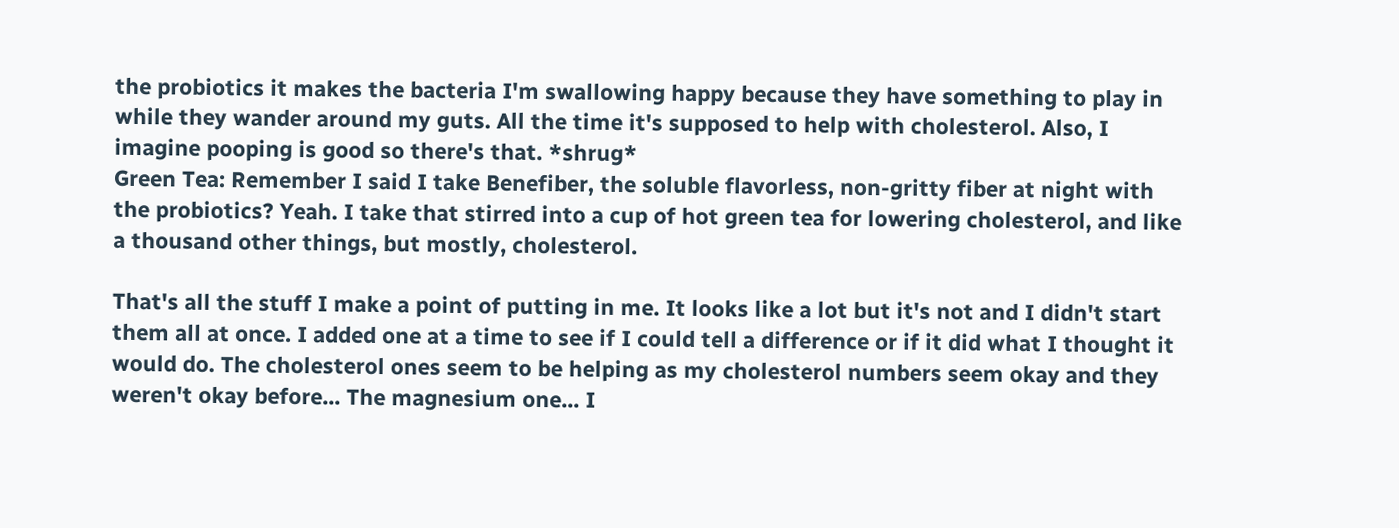the probiotics it makes the bacteria I'm swallowing happy because they have something to play in while they wander around my guts. All the time it's supposed to help with cholesterol. Also, I imagine pooping is good so there's that. *shrug*
Green Tea: Remember I said I take Benefiber, the soluble flavorless, non-gritty fiber at night with the probiotics? Yeah. I take that stirred into a cup of hot green tea for lowering cholesterol, and like a thousand other things, but mostly, cholesterol.

That's all the stuff I make a point of putting in me. It looks like a lot but it's not and I didn't start them all at once. I added one at a time to see if I could tell a difference or if it did what I thought it would do. The cholesterol ones seem to be helping as my cholesterol numbers seem okay and they weren't okay before... The magnesium one... I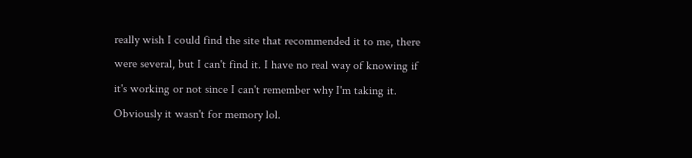really wish I could find the site that recommended it to me, there were several, but I can't find it. I have no real way of knowing if it's working or not since I can't remember why I'm taking it. Obviously it wasn't for memory lol.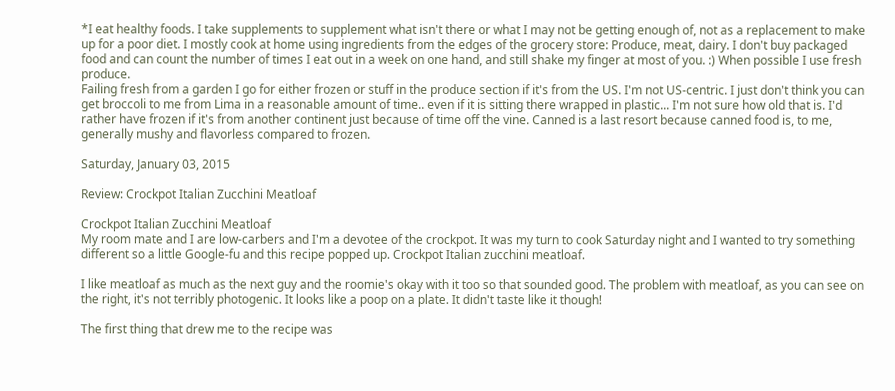*I eat healthy foods. I take supplements to supplement what isn't there or what I may not be getting enough of, not as a replacement to make up for a poor diet. I mostly cook at home using ingredients from the edges of the grocery store: Produce, meat, dairy. I don't buy packaged food and can count the number of times I eat out in a week on one hand, and still shake my finger at most of you. :) When possible I use fresh produce.
Failing fresh from a garden I go for either frozen or stuff in the produce section if it's from the US. I'm not US-centric. I just don't think you can get broccoli to me from Lima in a reasonable amount of time.. even if it is sitting there wrapped in plastic... I'm not sure how old that is. I'd rather have frozen if it's from another continent just because of time off the vine. Canned is a last resort because canned food is, to me, generally mushy and flavorless compared to frozen.

Saturday, January 03, 2015

Review: Crockpot Italian Zucchini Meatloaf

Crockpot Italian Zucchini Meatloaf
My room mate and I are low-carbers and I'm a devotee of the crockpot. It was my turn to cook Saturday night and I wanted to try something different so a little Google-fu and this recipe popped up. Crockpot Italian zucchini meatloaf.

I like meatloaf as much as the next guy and the roomie's okay with it too so that sounded good. The problem with meatloaf, as you can see on the right, it's not terribly photogenic. It looks like a poop on a plate. It didn't taste like it though!

The first thing that drew me to the recipe was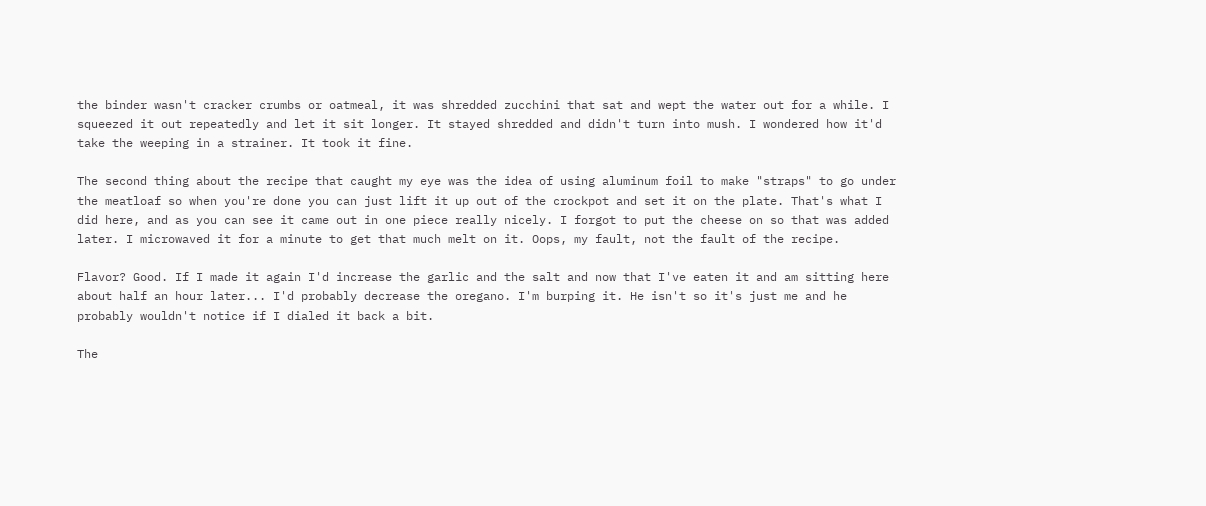the binder wasn't cracker crumbs or oatmeal, it was shredded zucchini that sat and wept the water out for a while. I squeezed it out repeatedly and let it sit longer. It stayed shredded and didn't turn into mush. I wondered how it'd take the weeping in a strainer. It took it fine.

The second thing about the recipe that caught my eye was the idea of using aluminum foil to make "straps" to go under the meatloaf so when you're done you can just lift it up out of the crockpot and set it on the plate. That's what I did here, and as you can see it came out in one piece really nicely. I forgot to put the cheese on so that was added later. I microwaved it for a minute to get that much melt on it. Oops, my fault, not the fault of the recipe.

Flavor? Good. If I made it again I'd increase the garlic and the salt and now that I've eaten it and am sitting here about half an hour later... I'd probably decrease the oregano. I'm burping it. He isn't so it's just me and he probably wouldn't notice if I dialed it back a bit.

The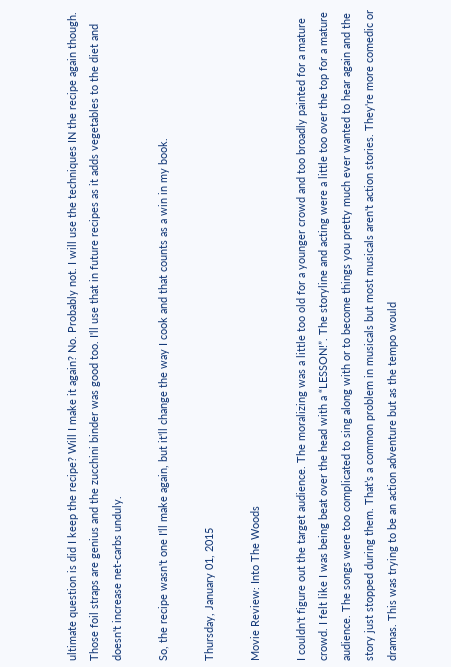ultimate question is did I keep the recipe? Will I make it again? No. Probably not. I will use the techniques IN the recipe again though. Those foil straps are genius and the zucchini binder was good too. I'll use that in future recipes as it adds vegetables to the diet and doesn't increase net-carbs unduly.

So, the recipe wasn't one I'll make again, but it'll change the way I cook and that counts as a win in my book.

Thursday, January 01, 2015

Movie Review: Into The Woods

I couldn't figure out the target audience. The moralizing was a little too old for a younger crowd and too broadly painted for a mature crowd. I felt like I was being beat over the head with a “LESSON!”. The storyline and acting were a little too over the top for a mature audience. The songs were too complicated to sing along with or to become things you pretty much ever wanted to hear again and the story just stopped during them. That’s a common problem in musicals but most musicals aren't action stories. They're more comedic or dramas. This was trying to be an action adventure but as the tempo would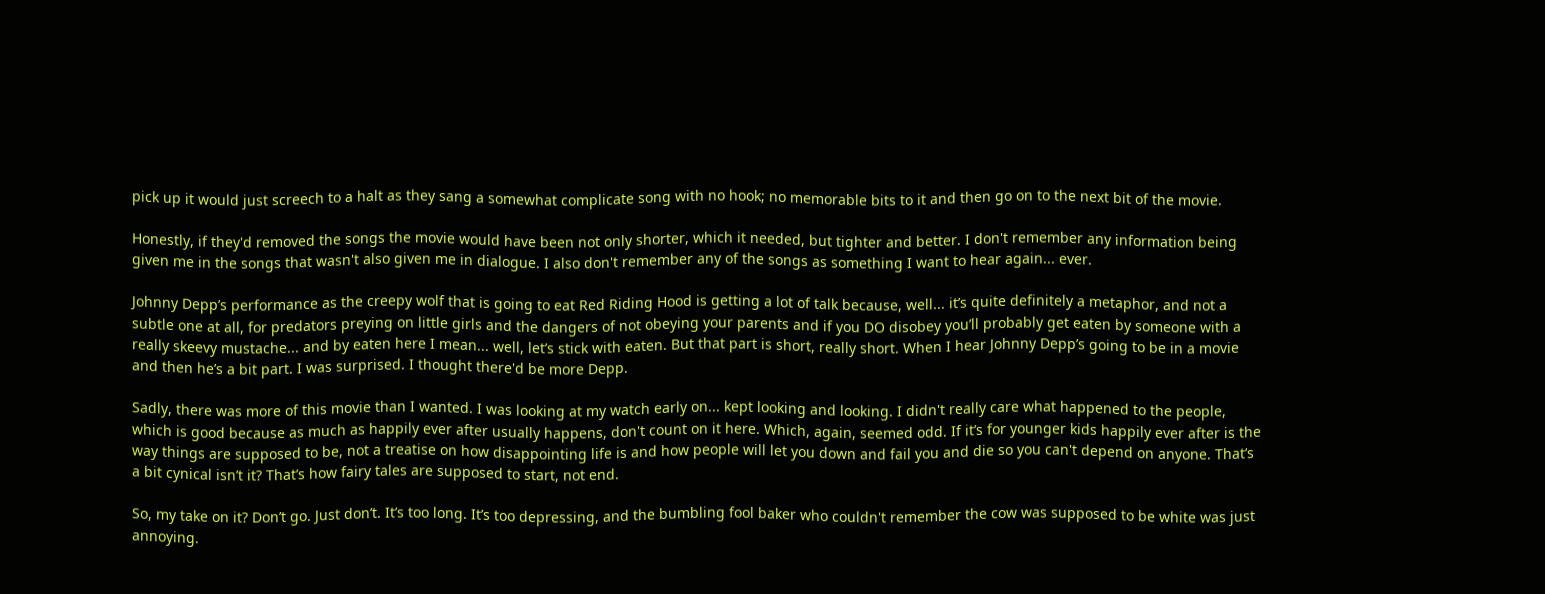pick up it would just screech to a halt as they sang a somewhat complicate song with no hook; no memorable bits to it and then go on to the next bit of the movie.

Honestly, if they'd removed the songs the movie would have been not only shorter, which it needed, but tighter and better. I don't remember any information being given me in the songs that wasn't also given me in dialogue. I also don't remember any of the songs as something I want to hear again... ever.

Johnny Depp’s performance as the creepy wolf that is going to eat Red Riding Hood is getting a lot of talk because, well... it’s quite definitely a metaphor, and not a subtle one at all, for predators preying on little girls and the dangers of not obeying your parents and if you DO disobey you’ll probably get eaten by someone with a really skeevy mustache... and by eaten here I mean... well, let’s stick with eaten. But that part is short, really short. When I hear Johnny Depp’s going to be in a movie and then he’s a bit part. I was surprised. I thought there'd be more Depp.

Sadly, there was more of this movie than I wanted. I was looking at my watch early on... kept looking and looking. I didn't really care what happened to the people, which is good because as much as happily ever after usually happens, don't count on it here. Which, again, seemed odd. If it’s for younger kids happily ever after is the way things are supposed to be, not a treatise on how disappointing life is and how people will let you down and fail you and die so you can't depend on anyone. That’s a bit cynical isn’t it? That’s how fairy tales are supposed to start, not end.

So, my take on it? Don’t go. Just don’t. It’s too long. It’s too depressing, and the bumbling fool baker who couldn't remember the cow was supposed to be white was just annoying.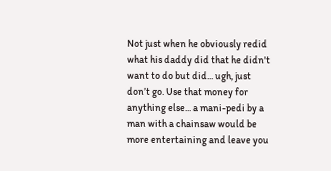Not just when he obviously redid what his daddy did that he didn't want to do but did... ugh, just don’t go. Use that money for anything else... a mani-pedi by a man with a chainsaw would be more entertaining and leave you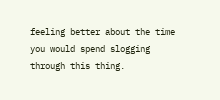feeling better about the time you would spend slogging through this thing.